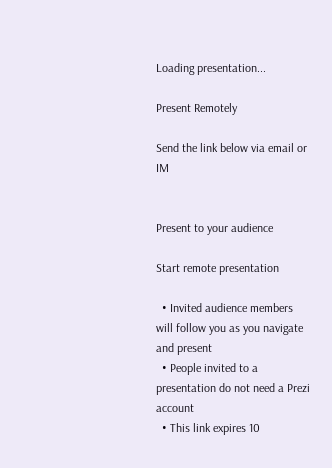Loading presentation...

Present Remotely

Send the link below via email or IM


Present to your audience

Start remote presentation

  • Invited audience members will follow you as you navigate and present
  • People invited to a presentation do not need a Prezi account
  • This link expires 10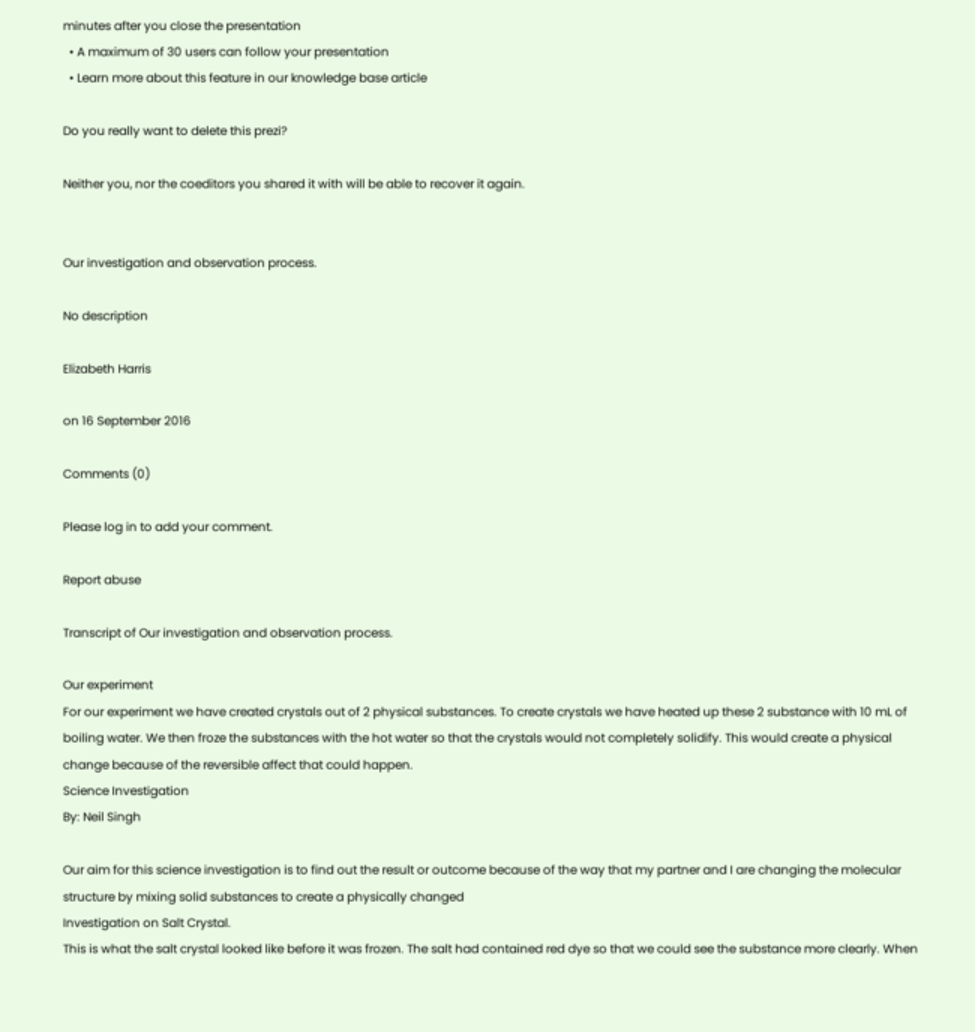minutes after you close the presentation
  • A maximum of 30 users can follow your presentation
  • Learn more about this feature in our knowledge base article

Do you really want to delete this prezi?

Neither you, nor the coeditors you shared it with will be able to recover it again.


Our investigation and observation process.

No description

Elizabeth Harris

on 16 September 2016

Comments (0)

Please log in to add your comment.

Report abuse

Transcript of Our investigation and observation process.

Our experiment
For our experiment we have created crystals out of 2 physical substances. To create crystals we have heated up these 2 substance with 10 mL of boiling water. We then froze the substances with the hot water so that the crystals would not completely solidify. This would create a physical change because of the reversible affect that could happen.
Science Investigation
By: Neil Singh

Our aim for this science investigation is to find out the result or outcome because of the way that my partner and I are changing the molecular structure by mixing solid substances to create a physically changed
Investigation on Salt Crystal.
This is what the salt crystal looked like before it was frozen. The salt had contained red dye so that we could see the substance more clearly. When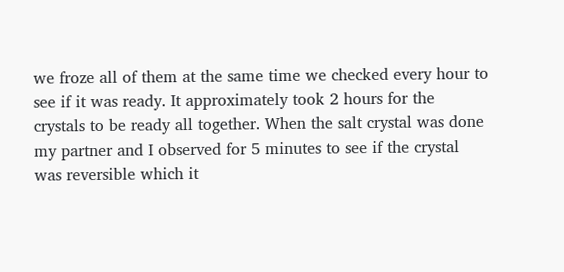we froze all of them at the same time we checked every hour to see if it was ready. It approximately took 2 hours for the crystals to be ready all together. When the salt crystal was done my partner and I observed for 5 minutes to see if the crystal was reversible which it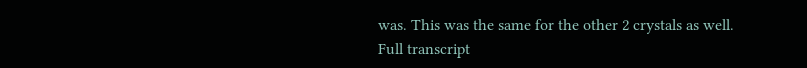was. This was the same for the other 2 crystals as well.
Full transcript